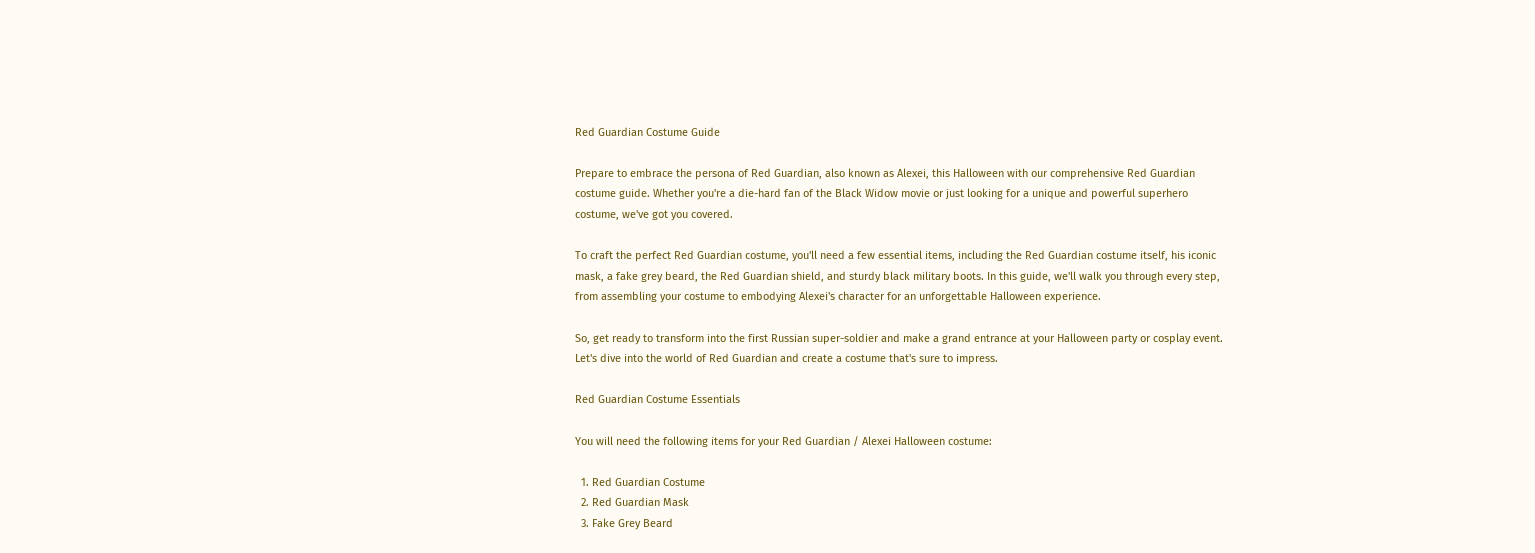Red Guardian Costume Guide

Prepare to embrace the persona of Red Guardian, also known as Alexei, this Halloween with our comprehensive Red Guardian costume guide. Whether you're a die-hard fan of the Black Widow movie or just looking for a unique and powerful superhero costume, we've got you covered.

To craft the perfect Red Guardian costume, you'll need a few essential items, including the Red Guardian costume itself, his iconic mask, a fake grey beard, the Red Guardian shield, and sturdy black military boots. In this guide, we'll walk you through every step, from assembling your costume to embodying Alexei's character for an unforgettable Halloween experience.

So, get ready to transform into the first Russian super-soldier and make a grand entrance at your Halloween party or cosplay event. Let's dive into the world of Red Guardian and create a costume that's sure to impress.

Red Guardian Costume Essentials

You will need the following items for your Red Guardian / Alexei Halloween costume:

  1. Red Guardian Costume
  2. Red Guardian Mask
  3. Fake Grey Beard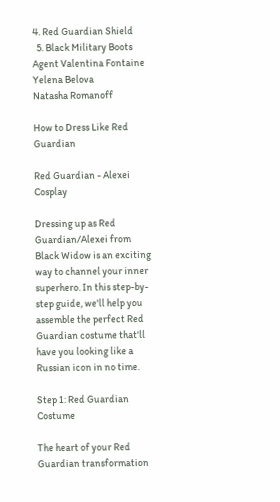4. Red Guardian Shield
  5. Black Military Boots
Agent Valentina Fontaine
Yelena Belova
Natasha Romanoff

How to Dress Like Red Guardian

Red Guardian - Alexei Cosplay

Dressing up as Red Guardian/Alexei from Black Widow is an exciting way to channel your inner superhero. In this step-by-step guide, we'll help you assemble the perfect Red Guardian costume that'll have you looking like a Russian icon in no time.

Step 1: Red Guardian Costume

The heart of your Red Guardian transformation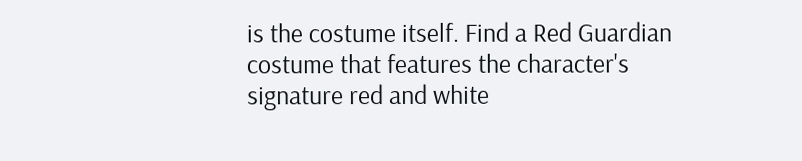is the costume itself. Find a Red Guardian costume that features the character's signature red and white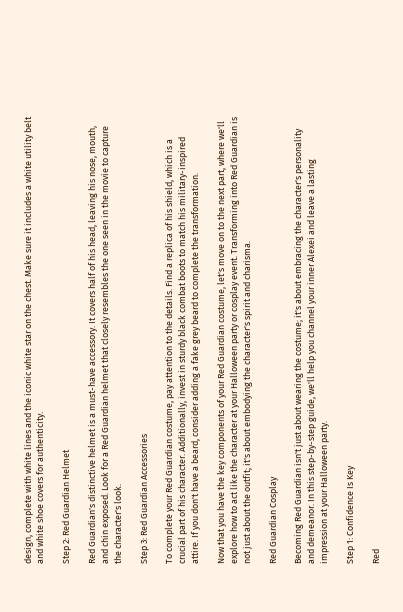design, complete with white lines and the iconic white star on the chest. Make sure it includes a white utility belt and white shoe covers for authenticity.

Step 2: Red Guardian Helmet

Red Guardian's distinctive helmet is a must-have accessory. It covers half of his head, leaving his nose, mouth, and chin exposed. Look for a Red Guardian helmet that closely resembles the one seen in the movie to capture the character's look.

Step 3: Red Guardian Accessories

To complete your Red Guardian costume, pay attention to the details. Find a replica of his shield, which is a crucial part of his character. Additionally, invest in sturdy black combat boots to match his military-inspired attire. If you don't have a beard, consider adding a fake grey beard to complete the transformation.

Now that you have the key components of your Red Guardian costume, let's move on to the next part, where we'll explore how to act like the character at your Halloween party or cosplay event. Transforming into Red Guardian is not just about the outfit; it's about embodying the character's spirit and charisma.

Red Guardian Cosplay

Becoming Red Guardian isn't just about wearing the costume; it's about embracing the character's personality and demeanor. In this step-by-step guide, we'll help you channel your inner Alexei and leave a lasting impression at your Halloween party.

Step 1: Confidence Is Key

Red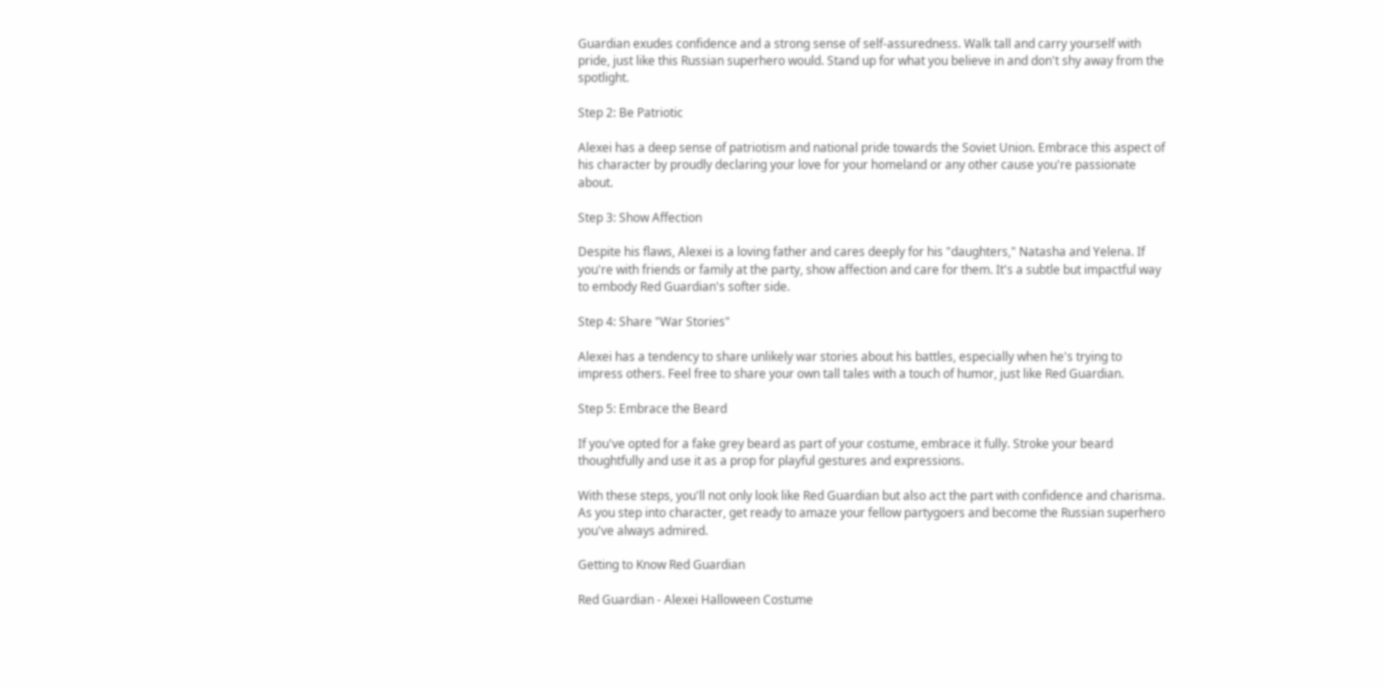Guardian exudes confidence and a strong sense of self-assuredness. Walk tall and carry yourself with pride, just like this Russian superhero would. Stand up for what you believe in and don't shy away from the spotlight.

Step 2: Be Patriotic

Alexei has a deep sense of patriotism and national pride towards the Soviet Union. Embrace this aspect of his character by proudly declaring your love for your homeland or any other cause you're passionate about.

Step 3: Show Affection

Despite his flaws, Alexei is a loving father and cares deeply for his "daughters," Natasha and Yelena. If you're with friends or family at the party, show affection and care for them. It's a subtle but impactful way to embody Red Guardian's softer side.

Step 4: Share "War Stories"

Alexei has a tendency to share unlikely war stories about his battles, especially when he's trying to impress others. Feel free to share your own tall tales with a touch of humor, just like Red Guardian.

Step 5: Embrace the Beard

If you've opted for a fake grey beard as part of your costume, embrace it fully. Stroke your beard thoughtfully and use it as a prop for playful gestures and expressions.

With these steps, you'll not only look like Red Guardian but also act the part with confidence and charisma. As you step into character, get ready to amaze your fellow partygoers and become the Russian superhero you've always admired.

Getting to Know Red Guardian

Red Guardian - Alexei Halloween Costume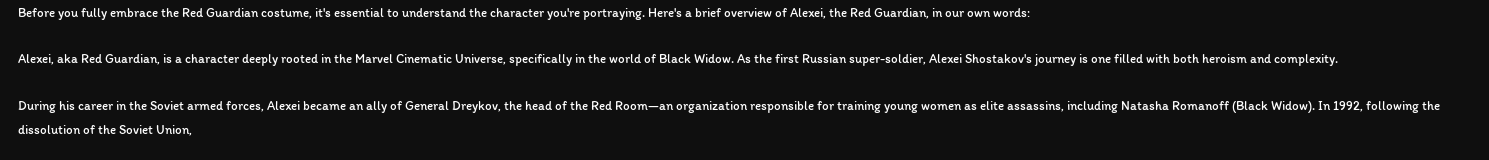Before you fully embrace the Red Guardian costume, it's essential to understand the character you're portraying. Here's a brief overview of Alexei, the Red Guardian, in our own words:

Alexei, aka Red Guardian, is a character deeply rooted in the Marvel Cinematic Universe, specifically in the world of Black Widow. As the first Russian super-soldier, Alexei Shostakov's journey is one filled with both heroism and complexity.

During his career in the Soviet armed forces, Alexei became an ally of General Dreykov, the head of the Red Room—an organization responsible for training young women as elite assassins, including Natasha Romanoff (Black Widow). In 1992, following the dissolution of the Soviet Union,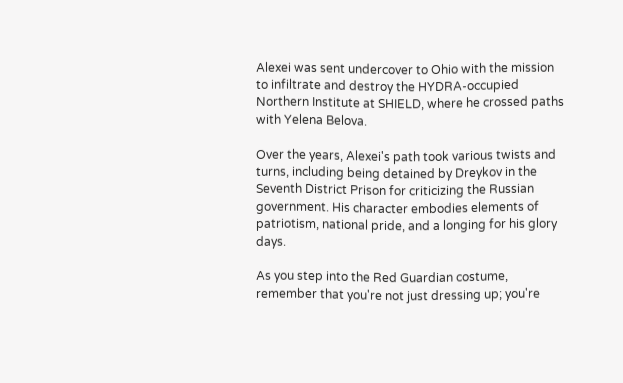Alexei was sent undercover to Ohio with the mission to infiltrate and destroy the HYDRA-occupied Northern Institute at SHIELD, where he crossed paths with Yelena Belova.

Over the years, Alexei's path took various twists and turns, including being detained by Dreykov in the Seventh District Prison for criticizing the Russian government. His character embodies elements of patriotism, national pride, and a longing for his glory days.

As you step into the Red Guardian costume, remember that you're not just dressing up; you're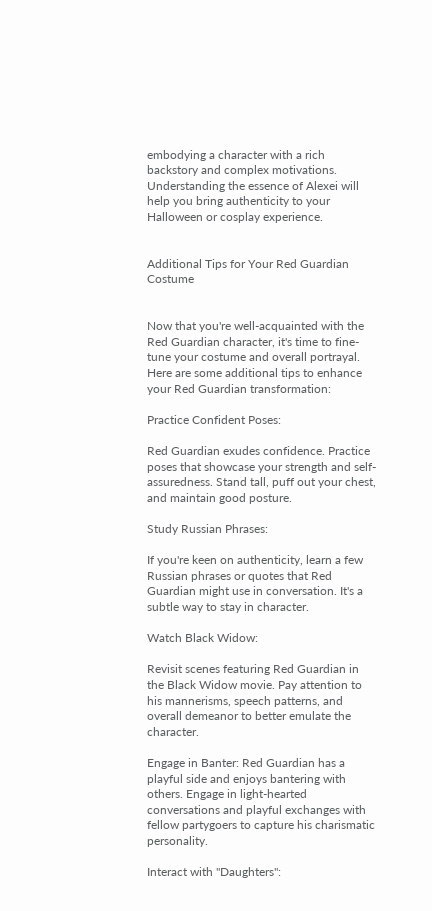embodying a character with a rich backstory and complex motivations. Understanding the essence of Alexei will help you bring authenticity to your Halloween or cosplay experience.


Additional Tips for Your Red Guardian Costume


Now that you're well-acquainted with the Red Guardian character, it's time to fine-tune your costume and overall portrayal. Here are some additional tips to enhance your Red Guardian transformation:

Practice Confident Poses:

Red Guardian exudes confidence. Practice poses that showcase your strength and self-assuredness. Stand tall, puff out your chest, and maintain good posture.

Study Russian Phrases:

If you're keen on authenticity, learn a few Russian phrases or quotes that Red Guardian might use in conversation. It's a subtle way to stay in character.

Watch Black Widow:

Revisit scenes featuring Red Guardian in the Black Widow movie. Pay attention to his mannerisms, speech patterns, and overall demeanor to better emulate the character.

Engage in Banter: Red Guardian has a playful side and enjoys bantering with others. Engage in light-hearted conversations and playful exchanges with fellow partygoers to capture his charismatic personality.

Interact with "Daughters":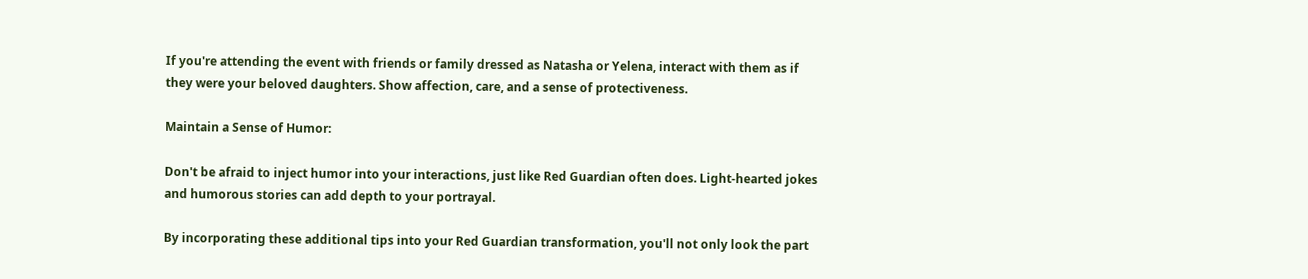If you're attending the event with friends or family dressed as Natasha or Yelena, interact with them as if they were your beloved daughters. Show affection, care, and a sense of protectiveness.

Maintain a Sense of Humor:

Don't be afraid to inject humor into your interactions, just like Red Guardian often does. Light-hearted jokes and humorous stories can add depth to your portrayal.

By incorporating these additional tips into your Red Guardian transformation, you'll not only look the part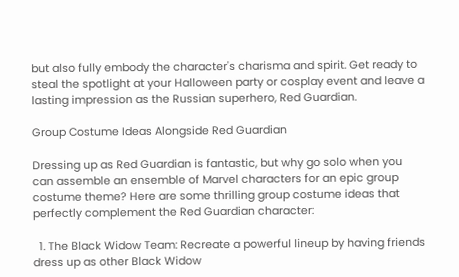but also fully embody the character's charisma and spirit. Get ready to steal the spotlight at your Halloween party or cosplay event and leave a lasting impression as the Russian superhero, Red Guardian.

Group Costume Ideas Alongside Red Guardian

Dressing up as Red Guardian is fantastic, but why go solo when you can assemble an ensemble of Marvel characters for an epic group costume theme? Here are some thrilling group costume ideas that perfectly complement the Red Guardian character:

  1. The Black Widow Team: Recreate a powerful lineup by having friends dress up as other Black Widow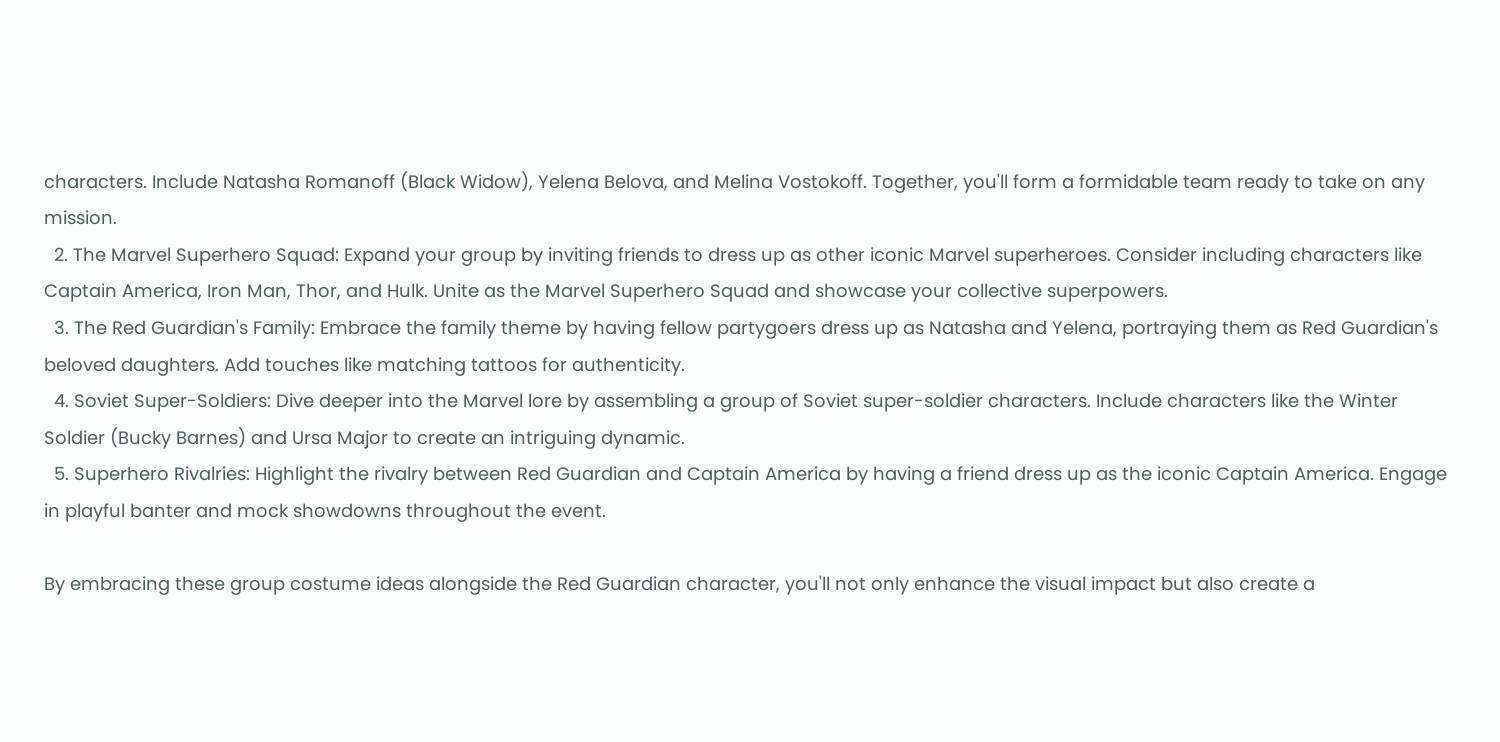characters. Include Natasha Romanoff (Black Widow), Yelena Belova, and Melina Vostokoff. Together, you'll form a formidable team ready to take on any mission.
  2. The Marvel Superhero Squad: Expand your group by inviting friends to dress up as other iconic Marvel superheroes. Consider including characters like Captain America, Iron Man, Thor, and Hulk. Unite as the Marvel Superhero Squad and showcase your collective superpowers.
  3. The Red Guardian's Family: Embrace the family theme by having fellow partygoers dress up as Natasha and Yelena, portraying them as Red Guardian's beloved daughters. Add touches like matching tattoos for authenticity.
  4. Soviet Super-Soldiers: Dive deeper into the Marvel lore by assembling a group of Soviet super-soldier characters. Include characters like the Winter Soldier (Bucky Barnes) and Ursa Major to create an intriguing dynamic.
  5. Superhero Rivalries: Highlight the rivalry between Red Guardian and Captain America by having a friend dress up as the iconic Captain America. Engage in playful banter and mock showdowns throughout the event.

By embracing these group costume ideas alongside the Red Guardian character, you'll not only enhance the visual impact but also create a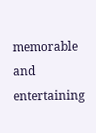memorable and entertaining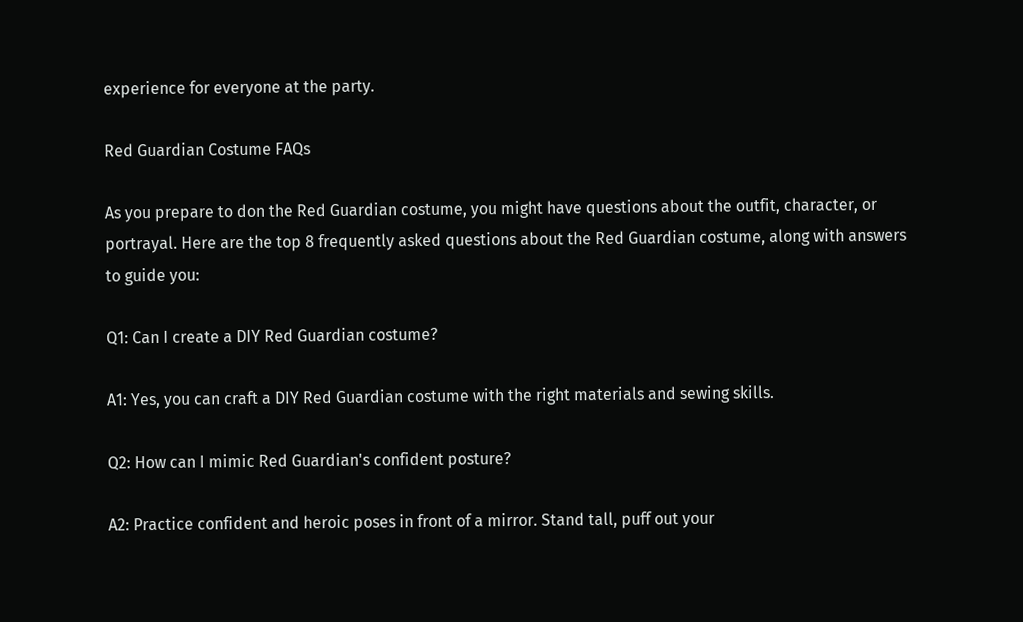experience for everyone at the party.

Red Guardian Costume FAQs

As you prepare to don the Red Guardian costume, you might have questions about the outfit, character, or portrayal. Here are the top 8 frequently asked questions about the Red Guardian costume, along with answers to guide you:

Q1: Can I create a DIY Red Guardian costume?

A1: Yes, you can craft a DIY Red Guardian costume with the right materials and sewing skills.

Q2: How can I mimic Red Guardian's confident posture?

A2: Practice confident and heroic poses in front of a mirror. Stand tall, puff out your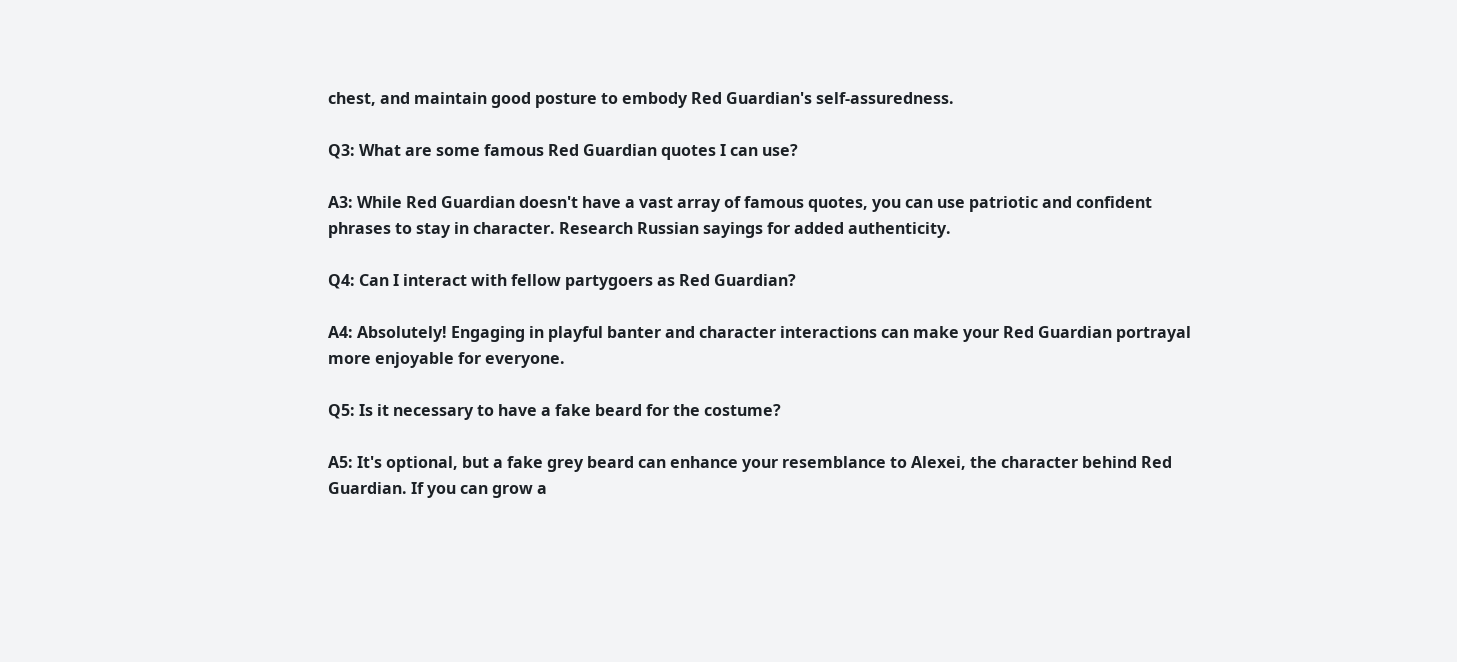chest, and maintain good posture to embody Red Guardian's self-assuredness.

Q3: What are some famous Red Guardian quotes I can use?

A3: While Red Guardian doesn't have a vast array of famous quotes, you can use patriotic and confident phrases to stay in character. Research Russian sayings for added authenticity.

Q4: Can I interact with fellow partygoers as Red Guardian?

A4: Absolutely! Engaging in playful banter and character interactions can make your Red Guardian portrayal more enjoyable for everyone.

Q5: Is it necessary to have a fake beard for the costume?

A5: It's optional, but a fake grey beard can enhance your resemblance to Alexei, the character behind Red Guardian. If you can grow a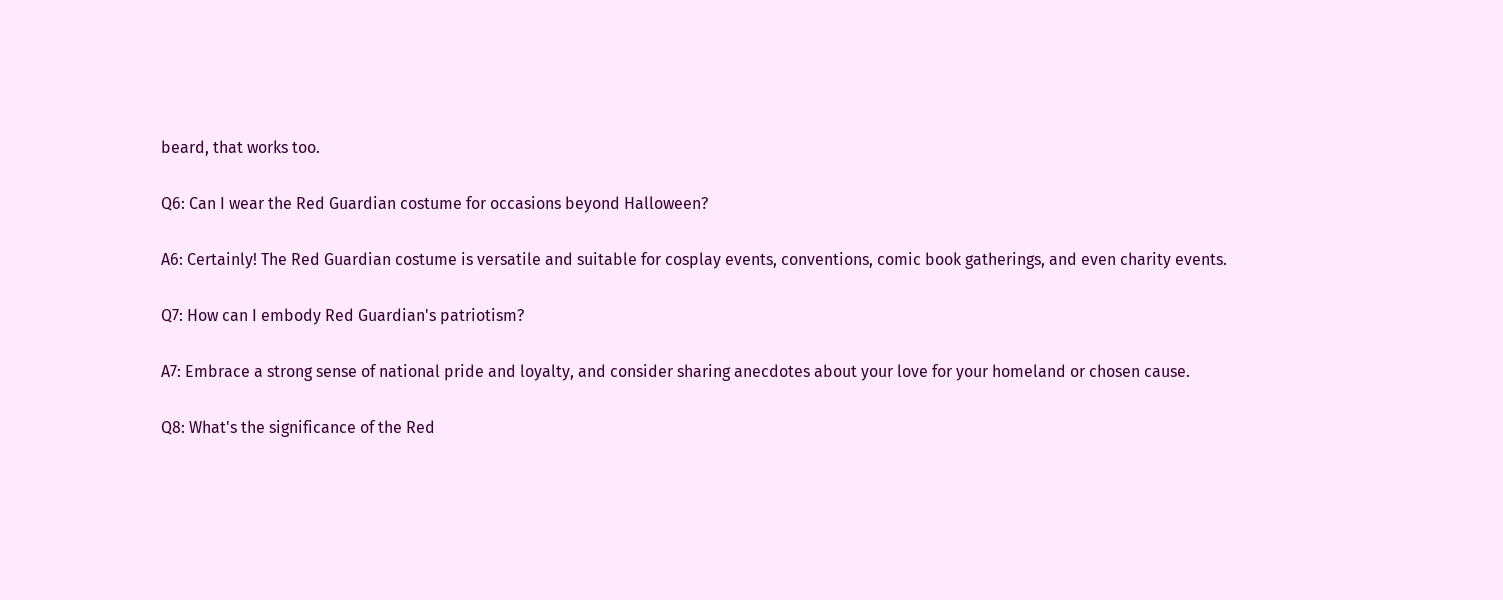beard, that works too.

Q6: Can I wear the Red Guardian costume for occasions beyond Halloween?

A6: Certainly! The Red Guardian costume is versatile and suitable for cosplay events, conventions, comic book gatherings, and even charity events.

Q7: How can I embody Red Guardian's patriotism?

A7: Embrace a strong sense of national pride and loyalty, and consider sharing anecdotes about your love for your homeland or chosen cause.

Q8: What's the significance of the Red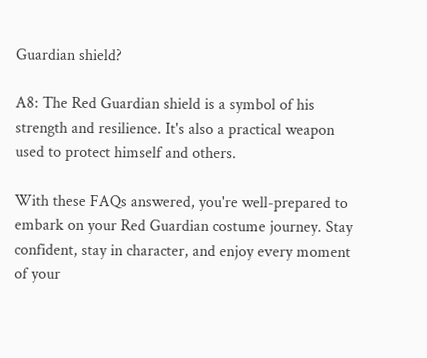Guardian shield?

A8: The Red Guardian shield is a symbol of his strength and resilience. It's also a practical weapon used to protect himself and others.

With these FAQs answered, you're well-prepared to embark on your Red Guardian costume journey. Stay confident, stay in character, and enjoy every moment of your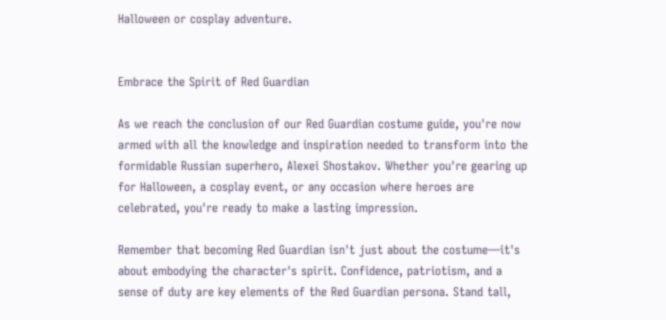Halloween or cosplay adventure.


Embrace the Spirit of Red Guardian

As we reach the conclusion of our Red Guardian costume guide, you're now armed with all the knowledge and inspiration needed to transform into the formidable Russian superhero, Alexei Shostakov. Whether you're gearing up for Halloween, a cosplay event, or any occasion where heroes are celebrated, you're ready to make a lasting impression.

Remember that becoming Red Guardian isn't just about the costume—it's about embodying the character's spirit. Confidence, patriotism, and a sense of duty are key elements of the Red Guardian persona. Stand tall,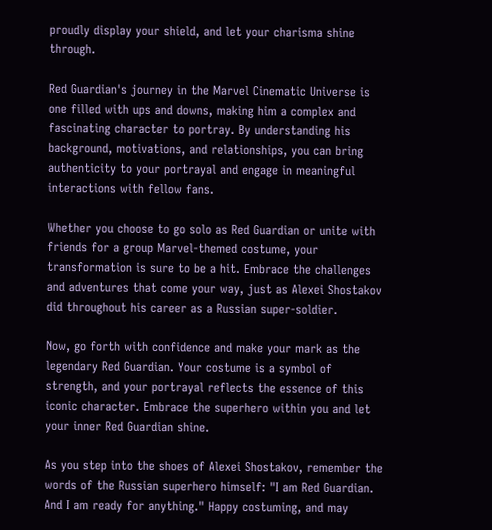proudly display your shield, and let your charisma shine through.

Red Guardian's journey in the Marvel Cinematic Universe is one filled with ups and downs, making him a complex and fascinating character to portray. By understanding his background, motivations, and relationships, you can bring authenticity to your portrayal and engage in meaningful interactions with fellow fans.

Whether you choose to go solo as Red Guardian or unite with friends for a group Marvel-themed costume, your transformation is sure to be a hit. Embrace the challenges and adventures that come your way, just as Alexei Shostakov did throughout his career as a Russian super-soldier.

Now, go forth with confidence and make your mark as the legendary Red Guardian. Your costume is a symbol of strength, and your portrayal reflects the essence of this iconic character. Embrace the superhero within you and let your inner Red Guardian shine.

As you step into the shoes of Alexei Shostakov, remember the words of the Russian superhero himself: "I am Red Guardian. And I am ready for anything." Happy costuming, and may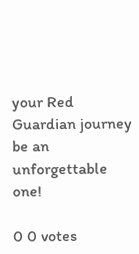your Red Guardian journey be an unforgettable one!

0 0 votes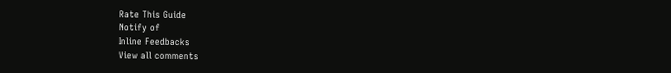Rate This Guide
Notify of
Inline Feedbacks
View all comments